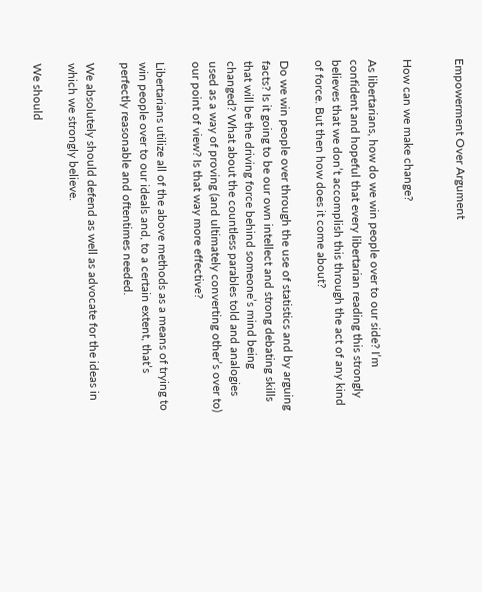Empowerment Over Argument


How can we make change?

As libertarians, how do we win people over to our side? I’m confident and hopeful that every libertarian reading this strongly believes that we don’t accomplish this through the act of any kind of force. But then how does it come about?

Do we win people over through the use of statistics and by arguing facts? Is it going to be our own intellect and strong debating skills that will be the driving force behind someone’s mind being changed? What about the countless parables told and analogies used as a way of proving (and ultimately converting other’s over to) our point of view? Is that way more effective?

Libertarians utilize all of the above methods as a means of trying to win people over to our ideals and, to a certain extent, that’s perfectly reasonable and oftentimes needed.

We absolutely should defend as well as advocate for the ideas in which we strongly believe.

We should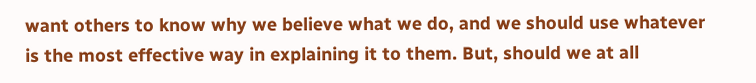want others to know why we believe what we do, and we should use whatever is the most effective way in explaining it to them. But, should we at all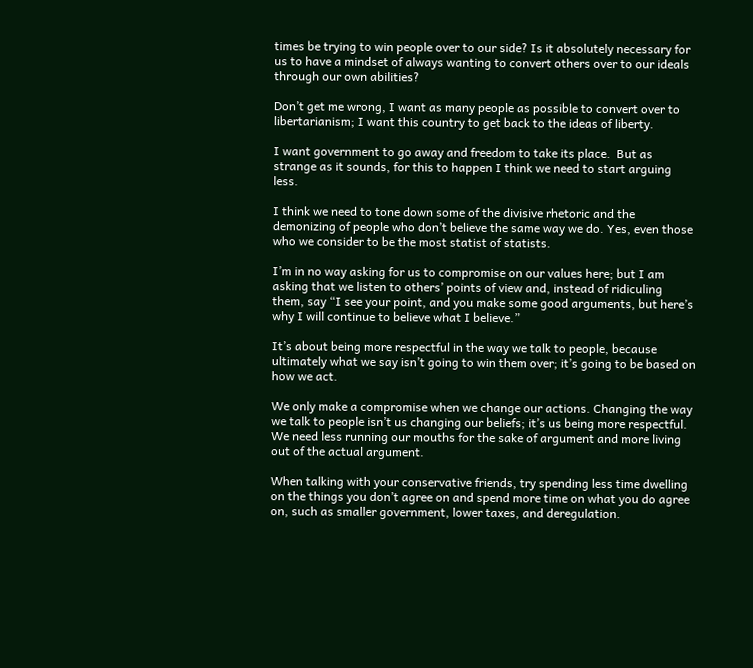times be trying to win people over to our side? Is it absolutely necessary for us to have a mindset of always wanting to convert others over to our ideals through our own abilities?

Don’t get me wrong, I want as many people as possible to convert over to libertarianism; I want this country to get back to the ideas of liberty.

I want government to go away and freedom to take its place.  But as strange as it sounds, for this to happen I think we need to start arguing less.

I think we need to tone down some of the divisive rhetoric and the demonizing of people who don’t believe the same way we do. Yes, even those who we consider to be the most statist of statists.

I’m in no way asking for us to compromise on our values here; but I am asking that we listen to others’ points of view and, instead of ridiculing them, say “I see your point, and you make some good arguments, but here’s why I will continue to believe what I believe.”

It’s about being more respectful in the way we talk to people, because ultimately what we say isn’t going to win them over; it’s going to be based on how we act.

We only make a compromise when we change our actions. Changing the way we talk to people isn’t us changing our beliefs; it’s us being more respectful. We need less running our mouths for the sake of argument and more living out of the actual argument.

When talking with your conservative friends, try spending less time dwelling on the things you don’t agree on and spend more time on what you do agree on, such as smaller government, lower taxes, and deregulation.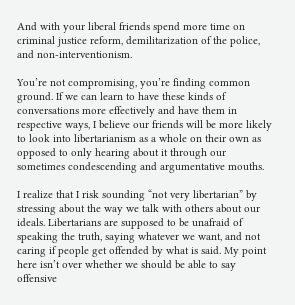And with your liberal friends spend more time on criminal justice reform, demilitarization of the police, and non-interventionism.

You’re not compromising, you’re finding common ground. If we can learn to have these kinds of conversations more effectively and have them in respective ways, I believe our friends will be more likely to look into libertarianism as a whole on their own as opposed to only hearing about it through our sometimes condescending and argumentative mouths.

I realize that I risk sounding “not very libertarian” by stressing about the way we talk with others about our ideals. Libertarians are supposed to be unafraid of speaking the truth, saying whatever we want, and not caring if people get offended by what is said. My point here isn’t over whether we should be able to say offensive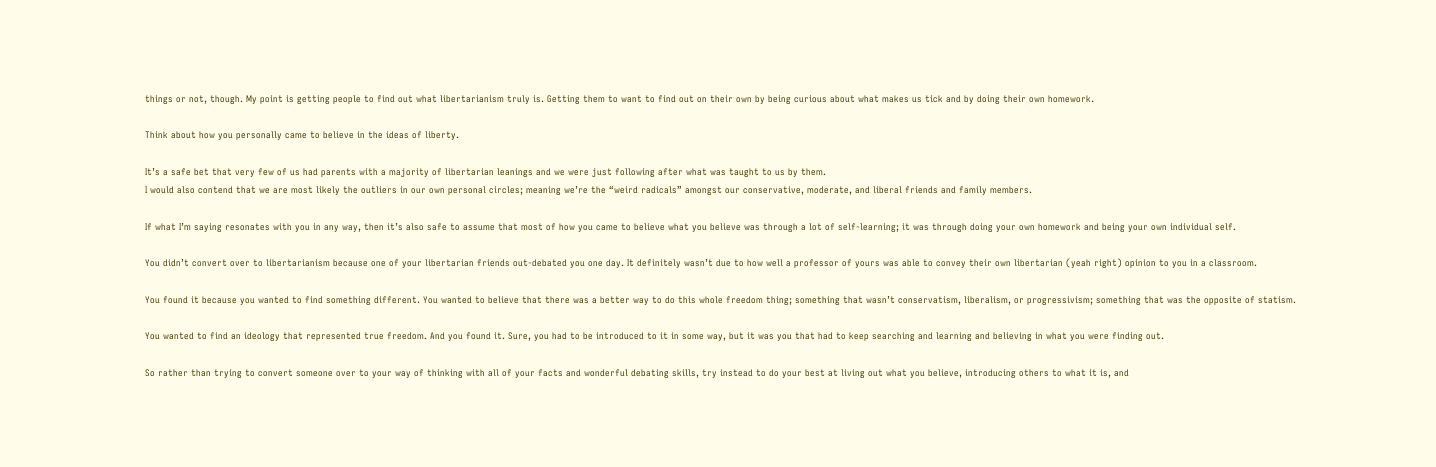things or not, though. My point is getting people to find out what libertarianism truly is. Getting them to want to find out on their own by being curious about what makes us tick and by doing their own homework.

Think about how you personally came to believe in the ideas of liberty.

It’s a safe bet that very few of us had parents with a majority of libertarian leanings and we were just following after what was taught to us by them.
I would also contend that we are most likely the outliers in our own personal circles; meaning we’re the “weird radicals” amongst our conservative, moderate, and liberal friends and family members.

If what I’m saying resonates with you in any way, then it’s also safe to assume that most of how you came to believe what you believe was through a lot of self-learning; it was through doing your own homework and being your own individual self.

You didn’t convert over to libertarianism because one of your libertarian friends out-debated you one day. It definitely wasn’t due to how well a professor of yours was able to convey their own libertarian (yeah right) opinion to you in a classroom.

You found it because you wanted to find something different. You wanted to believe that there was a better way to do this whole freedom thing; something that wasn’t conservatism, liberalism, or progressivism; something that was the opposite of statism.

You wanted to find an ideology that represented true freedom. And you found it. Sure, you had to be introduced to it in some way, but it was you that had to keep searching and learning and believing in what you were finding out.

So rather than trying to convert someone over to your way of thinking with all of your facts and wonderful debating skills, try instead to do your best at living out what you believe, introducing others to what it is, and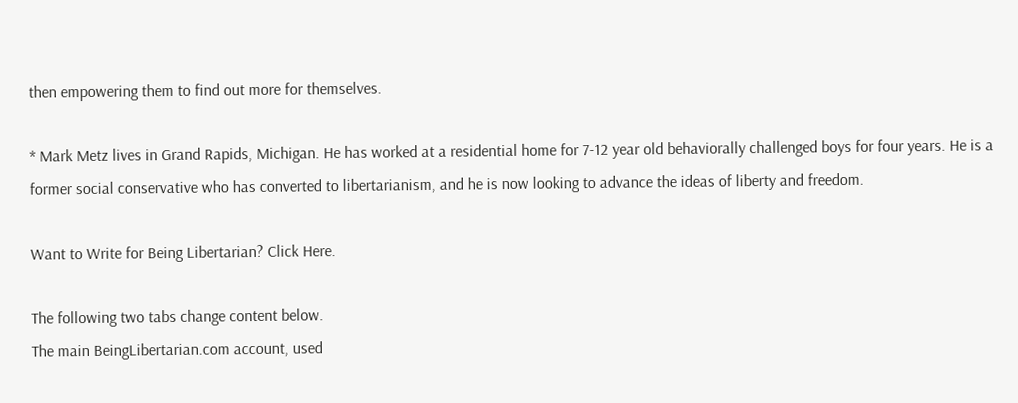then empowering them to find out more for themselves.

* Mark Metz lives in Grand Rapids, Michigan. He has worked at a residential home for 7-12 year old behaviorally challenged boys for four years. He is a former social conservative who has converted to libertarianism, and he is now looking to advance the ideas of liberty and freedom.

Want to Write for Being Libertarian? Click Here.

The following two tabs change content below.
The main BeingLibertarian.com account, used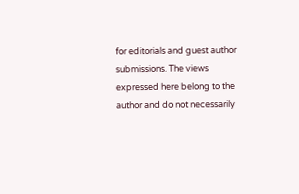for editorials and guest author submissions. The views expressed here belong to the author and do not necessarily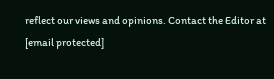reflect our views and opinions. Contact the Editor at [email protected]